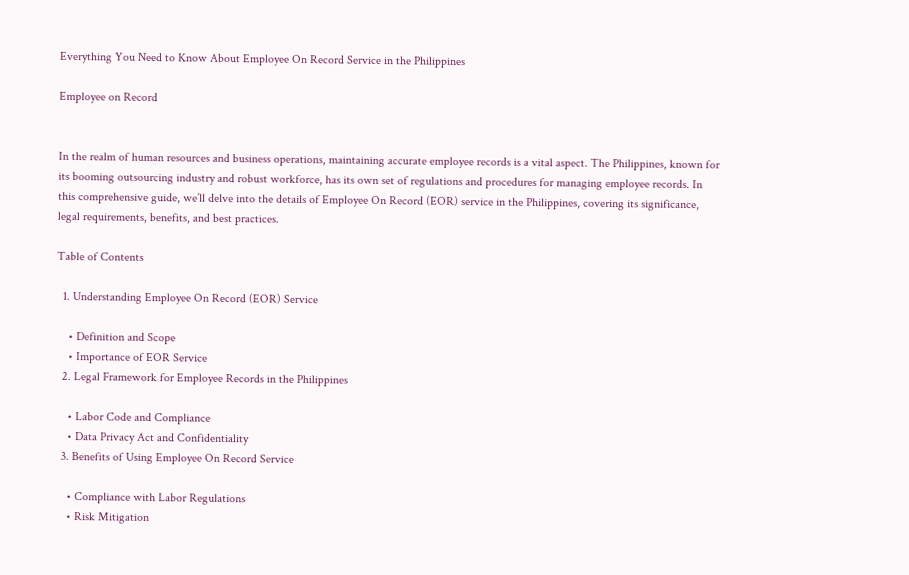Everything You Need to Know About Employee On Record Service in the Philippines

Employee on Record


In the realm of human resources and business operations, maintaining accurate employee records is a vital aspect. The Philippines, known for its booming outsourcing industry and robust workforce, has its own set of regulations and procedures for managing employee records. In this comprehensive guide, we’ll delve into the details of Employee On Record (EOR) service in the Philippines, covering its significance, legal requirements, benefits, and best practices.

Table of Contents

  1. Understanding Employee On Record (EOR) Service

    • Definition and Scope
    • Importance of EOR Service
  2. Legal Framework for Employee Records in the Philippines

    • Labor Code and Compliance
    • Data Privacy Act and Confidentiality
  3. Benefits of Using Employee On Record Service

    • Compliance with Labor Regulations
    • Risk Mitigation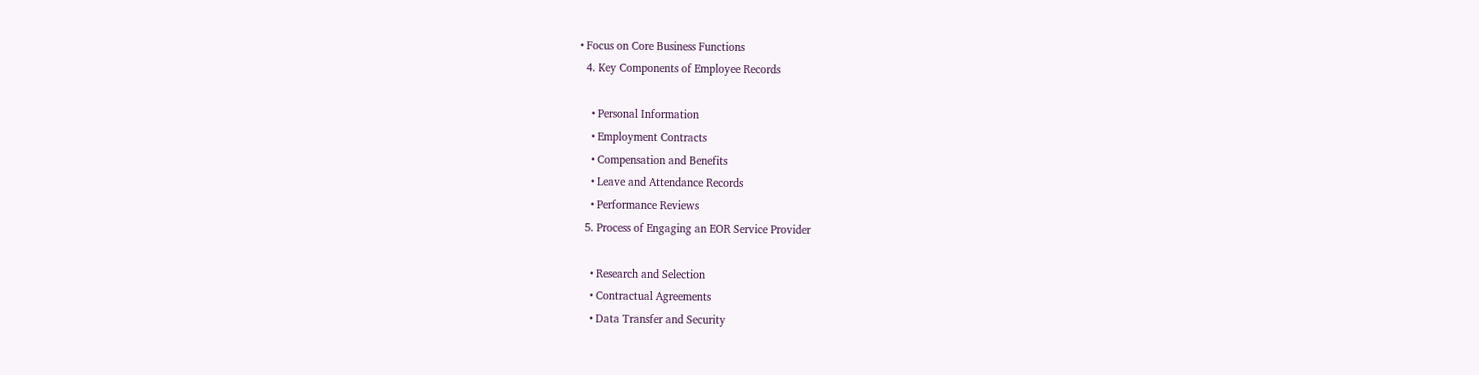• Focus on Core Business Functions
  4. Key Components of Employee Records

    • Personal Information
    • Employment Contracts
    • Compensation and Benefits
    • Leave and Attendance Records
    • Performance Reviews
  5. Process of Engaging an EOR Service Provider

    • Research and Selection
    • Contractual Agreements
    • Data Transfer and Security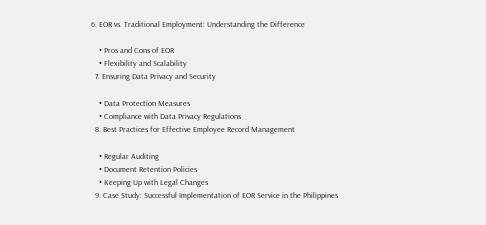6. EOR vs. Traditional Employment: Understanding the Difference

    • Pros and Cons of EOR
    • Flexibility and Scalability
  7. Ensuring Data Privacy and Security

    • Data Protection Measures
    • Compliance with Data Privacy Regulations
  8. Best Practices for Effective Employee Record Management

    • Regular Auditing
    • Document Retention Policies
    • Keeping Up with Legal Changes
  9. Case Study: Successful Implementation of EOR Service in the Philippines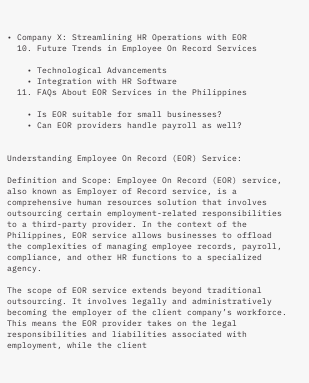• Company X: Streamlining HR Operations with EOR
  10. Future Trends in Employee On Record Services

    • Technological Advancements
    • Integration with HR Software
  11. FAQs About EOR Services in the Philippines

    • Is EOR suitable for small businesses?
    • Can EOR providers handle payroll as well?


Understanding Employee On Record (EOR) Service:

Definition and Scope: Employee On Record (EOR) service, also known as Employer of Record service, is a comprehensive human resources solution that involves outsourcing certain employment-related responsibilities to a third-party provider. In the context of the Philippines, EOR service allows businesses to offload the complexities of managing employee records, payroll, compliance, and other HR functions to a specialized agency.

The scope of EOR service extends beyond traditional outsourcing. It involves legally and administratively becoming the employer of the client company’s workforce. This means the EOR provider takes on the legal responsibilities and liabilities associated with employment, while the client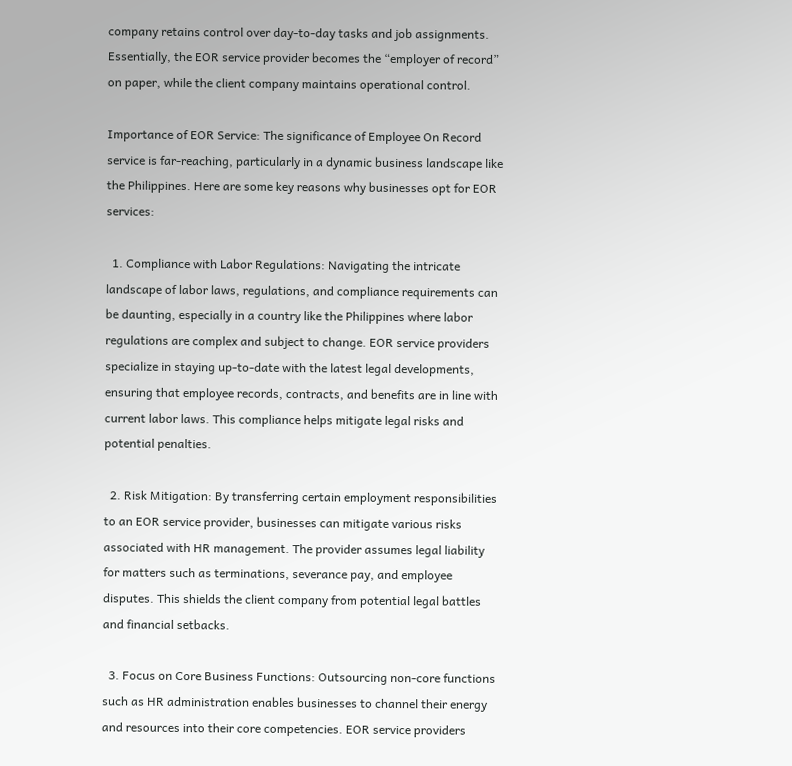company retains control over day-to-day tasks and job assignments. Essentially, the EOR service provider becomes the “employer of record” on paper, while the client company maintains operational control.

Importance of EOR Service: The significance of Employee On Record service is far-reaching, particularly in a dynamic business landscape like the Philippines. Here are some key reasons why businesses opt for EOR services:

  1. Compliance with Labor Regulations: Navigating the intricate landscape of labor laws, regulations, and compliance requirements can be daunting, especially in a country like the Philippines where labor regulations are complex and subject to change. EOR service providers specialize in staying up-to-date with the latest legal developments, ensuring that employee records, contracts, and benefits are in line with current labor laws. This compliance helps mitigate legal risks and potential penalties.

  2. Risk Mitigation: By transferring certain employment responsibilities to an EOR service provider, businesses can mitigate various risks associated with HR management. The provider assumes legal liability for matters such as terminations, severance pay, and employee disputes. This shields the client company from potential legal battles and financial setbacks.

  3. Focus on Core Business Functions: Outsourcing non-core functions such as HR administration enables businesses to channel their energy and resources into their core competencies. EOR service providers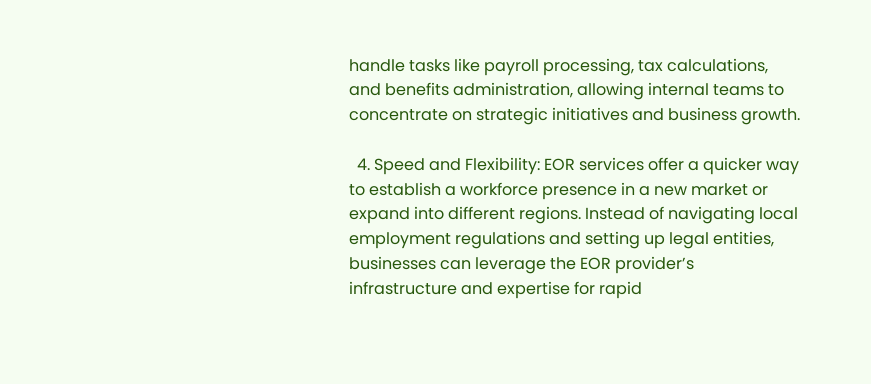handle tasks like payroll processing, tax calculations, and benefits administration, allowing internal teams to concentrate on strategic initiatives and business growth.

  4. Speed and Flexibility: EOR services offer a quicker way to establish a workforce presence in a new market or expand into different regions. Instead of navigating local employment regulations and setting up legal entities, businesses can leverage the EOR provider’s infrastructure and expertise for rapid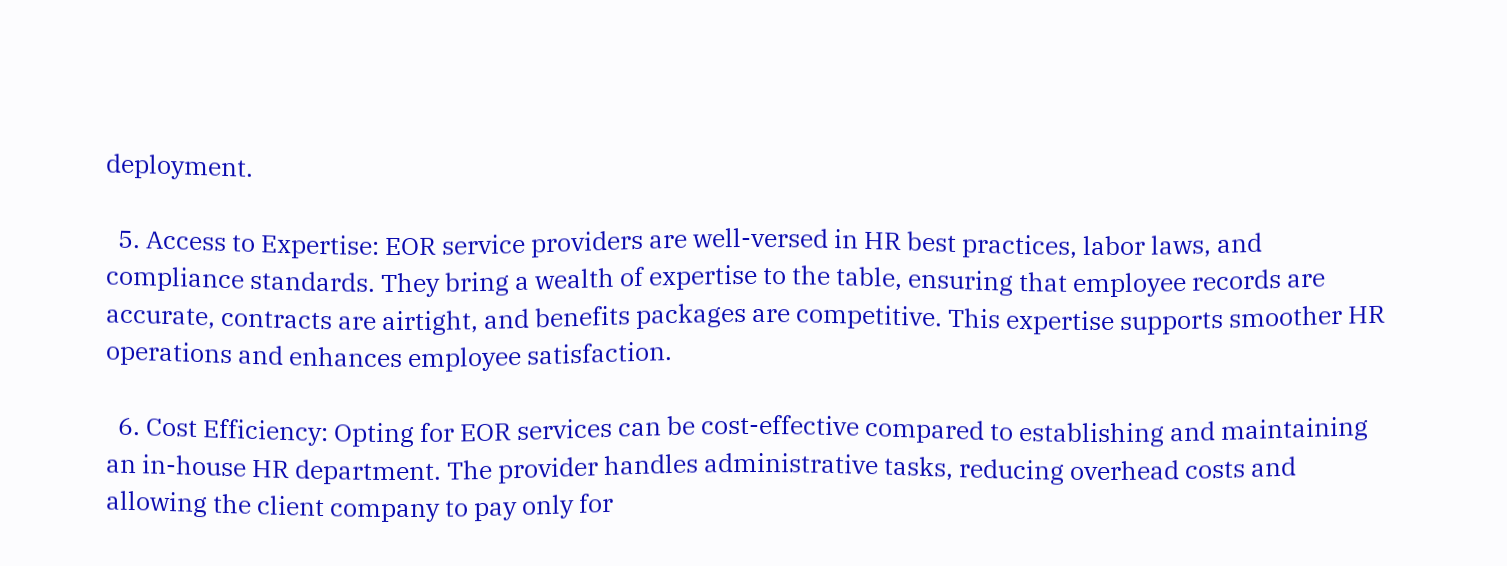deployment.

  5. Access to Expertise: EOR service providers are well-versed in HR best practices, labor laws, and compliance standards. They bring a wealth of expertise to the table, ensuring that employee records are accurate, contracts are airtight, and benefits packages are competitive. This expertise supports smoother HR operations and enhances employee satisfaction.

  6. Cost Efficiency: Opting for EOR services can be cost-effective compared to establishing and maintaining an in-house HR department. The provider handles administrative tasks, reducing overhead costs and allowing the client company to pay only for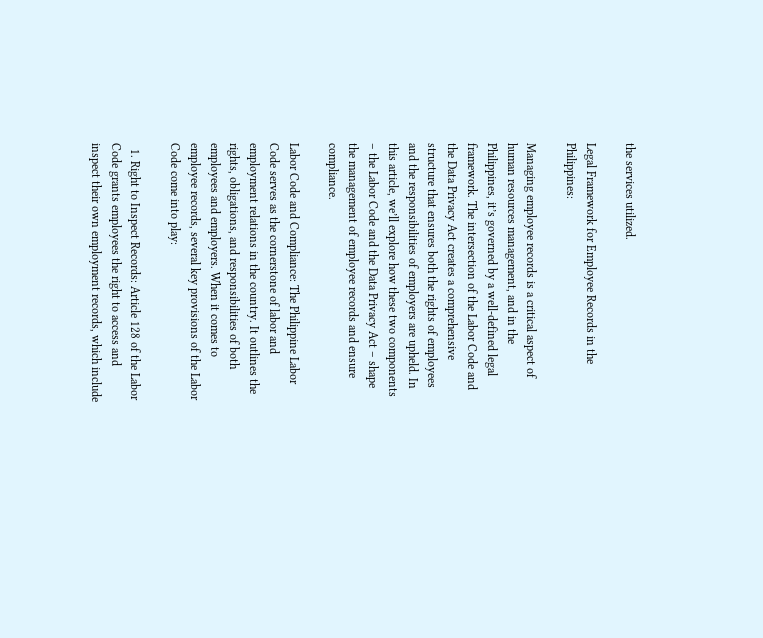the services utilized.

Legal Framework for Employee Records in the Philippines:

Managing employee records is a critical aspect of human resources management, and in the Philippines, it’s governed by a well-defined legal framework. The intersection of the Labor Code and the Data Privacy Act creates a comprehensive structure that ensures both the rights of employees and the responsibilities of employers are upheld. In this article, we’ll explore how these two components – the Labor Code and the Data Privacy Act – shape the management of employee records and ensure compliance.

Labor Code and Compliance: The Philippine Labor Code serves as the cornerstone of labor and employment relations in the country. It outlines the rights, obligations, and responsibilities of both employees and employers. When it comes to employee records, several key provisions of the Labor Code come into play:

  1. Right to Inspect Records: Article 128 of the Labor Code grants employees the right to access and inspect their own employment records, which include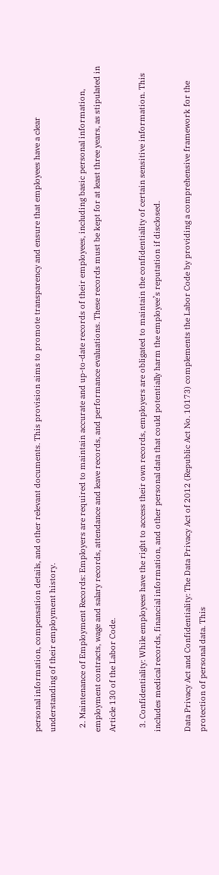personal information, compensation details, and other relevant documents. This provision aims to promote transparency and ensure that employees have a clear understanding of their employment history.

  2. Maintenance of Employment Records: Employers are required to maintain accurate and up-to-date records of their employees, including basic personal information, employment contracts, wage and salary records, attendance and leave records, and performance evaluations. These records must be kept for at least three years, as stipulated in Article 130 of the Labor Code.

  3. Confidentiality: While employees have the right to access their own records, employers are obligated to maintain the confidentiality of certain sensitive information. This includes medical records, financial information, and other personal data that could potentially harm the employee’s reputation if disclosed.

Data Privacy Act and Confidentiality: The Data Privacy Act of 2012 (Republic Act No. 10173) complements the Labor Code by providing a comprehensive framework for the protection of personal data. This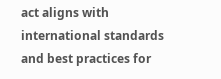act aligns with international standards and best practices for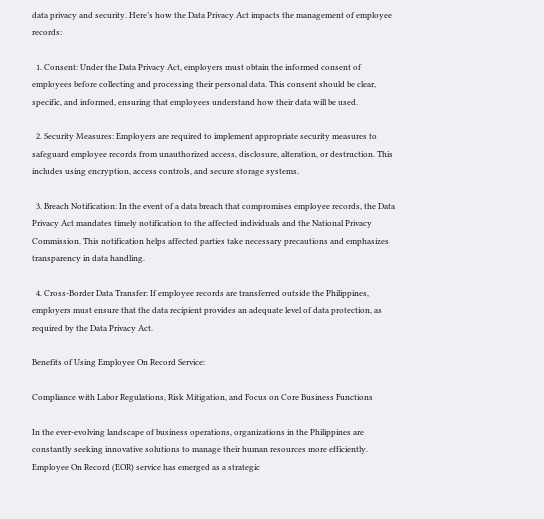data privacy and security. Here’s how the Data Privacy Act impacts the management of employee records:

  1. Consent: Under the Data Privacy Act, employers must obtain the informed consent of employees before collecting and processing their personal data. This consent should be clear, specific, and informed, ensuring that employees understand how their data will be used.

  2. Security Measures: Employers are required to implement appropriate security measures to safeguard employee records from unauthorized access, disclosure, alteration, or destruction. This includes using encryption, access controls, and secure storage systems.

  3. Breach Notification: In the event of a data breach that compromises employee records, the Data Privacy Act mandates timely notification to the affected individuals and the National Privacy Commission. This notification helps affected parties take necessary precautions and emphasizes transparency in data handling.

  4. Cross-Border Data Transfer: If employee records are transferred outside the Philippines, employers must ensure that the data recipient provides an adequate level of data protection, as required by the Data Privacy Act.

Benefits of Using Employee On Record Service:

Compliance with Labor Regulations, Risk Mitigation, and Focus on Core Business Functions

In the ever-evolving landscape of business operations, organizations in the Philippines are constantly seeking innovative solutions to manage their human resources more efficiently. Employee On Record (EOR) service has emerged as a strategic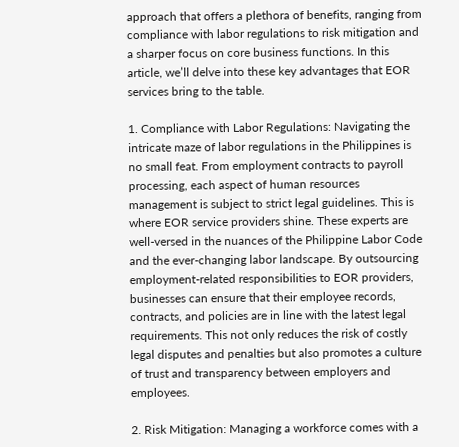approach that offers a plethora of benefits, ranging from compliance with labor regulations to risk mitigation and a sharper focus on core business functions. In this article, we’ll delve into these key advantages that EOR services bring to the table.

1. Compliance with Labor Regulations: Navigating the intricate maze of labor regulations in the Philippines is no small feat. From employment contracts to payroll processing, each aspect of human resources management is subject to strict legal guidelines. This is where EOR service providers shine. These experts are well-versed in the nuances of the Philippine Labor Code and the ever-changing labor landscape. By outsourcing employment-related responsibilities to EOR providers, businesses can ensure that their employee records, contracts, and policies are in line with the latest legal requirements. This not only reduces the risk of costly legal disputes and penalties but also promotes a culture of trust and transparency between employers and employees.

2. Risk Mitigation: Managing a workforce comes with a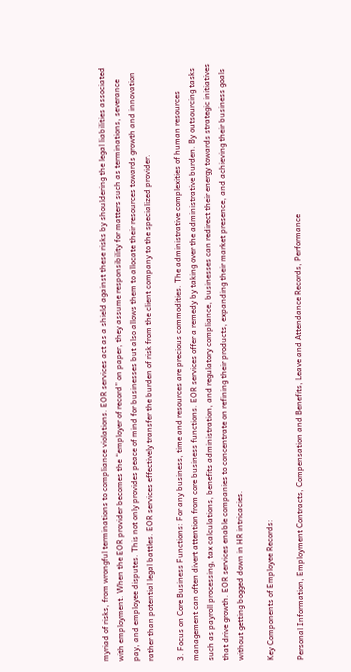myriad of risks, from wrongful terminations to compliance violations. EOR services act as a shield against these risks by shouldering the legal liabilities associated with employment. When the EOR provider becomes the “employer of record” on paper, they assume responsibility for matters such as terminations, severance pay, and employee disputes. This not only provides peace of mind for businesses but also allows them to allocate their resources towards growth and innovation rather than potential legal battles. EOR services effectively transfer the burden of risk from the client company to the specialized provider.

3. Focus on Core Business Functions: For any business, time and resources are precious commodities. The administrative complexities of human resources management can often divert attention from core business functions. EOR services offer a remedy by taking over the administrative burden. By outsourcing tasks such as payroll processing, tax calculations, benefits administration, and regulatory compliance, businesses can redirect their energy towards strategic initiatives that drive growth. EOR services enable companies to concentrate on refining their products, expanding their market presence, and achieving their business goals without getting bogged down in HR intricacies.

Key Components of Employee Records:

Personal Information, Employment Contracts, Compensation and Benefits, Leave and Attendance Records, Performance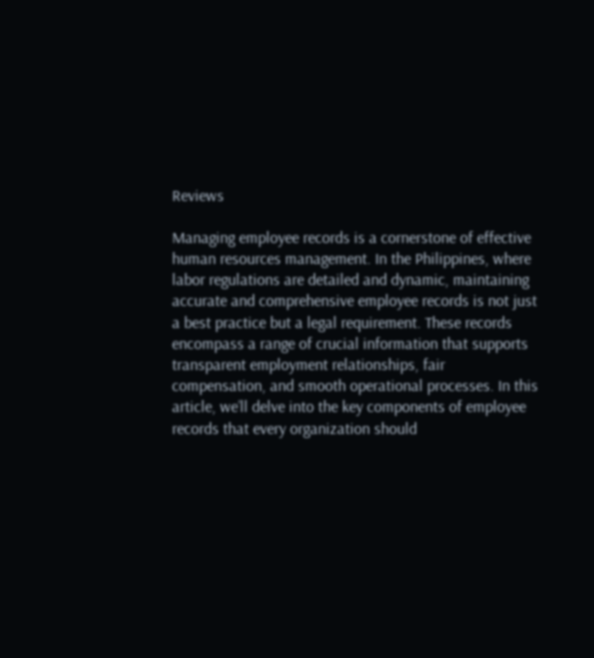Reviews

Managing employee records is a cornerstone of effective human resources management. In the Philippines, where labor regulations are detailed and dynamic, maintaining accurate and comprehensive employee records is not just a best practice but a legal requirement. These records encompass a range of crucial information that supports transparent employment relationships, fair compensation, and smooth operational processes. In this article, we’ll delve into the key components of employee records that every organization should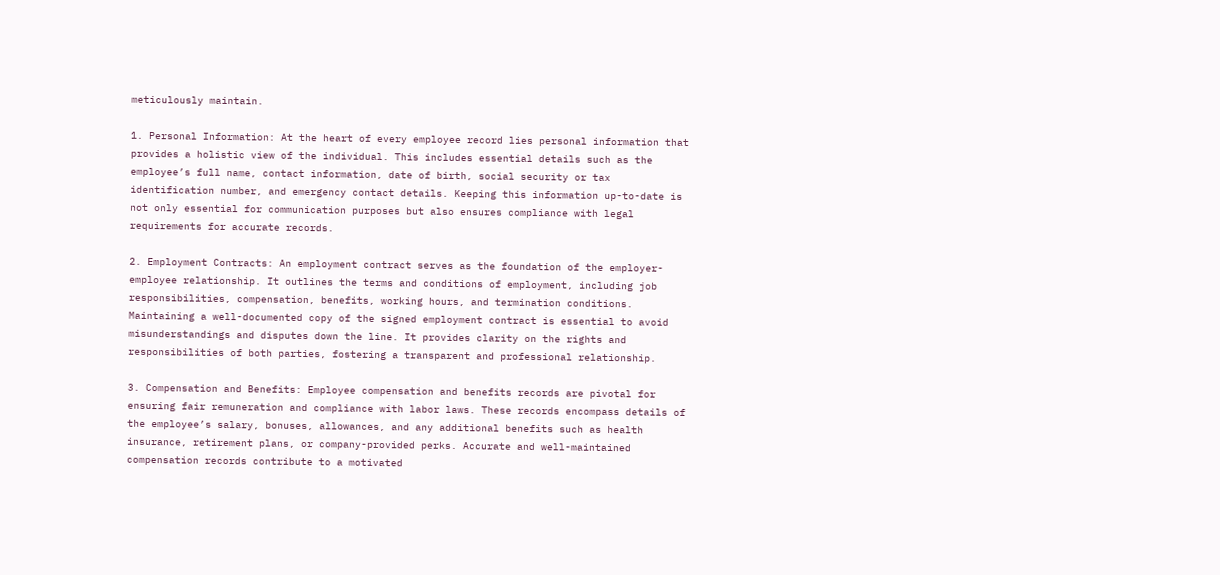meticulously maintain.

1. Personal Information: At the heart of every employee record lies personal information that provides a holistic view of the individual. This includes essential details such as the employee’s full name, contact information, date of birth, social security or tax identification number, and emergency contact details. Keeping this information up-to-date is not only essential for communication purposes but also ensures compliance with legal requirements for accurate records.

2. Employment Contracts: An employment contract serves as the foundation of the employer-employee relationship. It outlines the terms and conditions of employment, including job responsibilities, compensation, benefits, working hours, and termination conditions. Maintaining a well-documented copy of the signed employment contract is essential to avoid misunderstandings and disputes down the line. It provides clarity on the rights and responsibilities of both parties, fostering a transparent and professional relationship.

3. Compensation and Benefits: Employee compensation and benefits records are pivotal for ensuring fair remuneration and compliance with labor laws. These records encompass details of the employee’s salary, bonuses, allowances, and any additional benefits such as health insurance, retirement plans, or company-provided perks. Accurate and well-maintained compensation records contribute to a motivated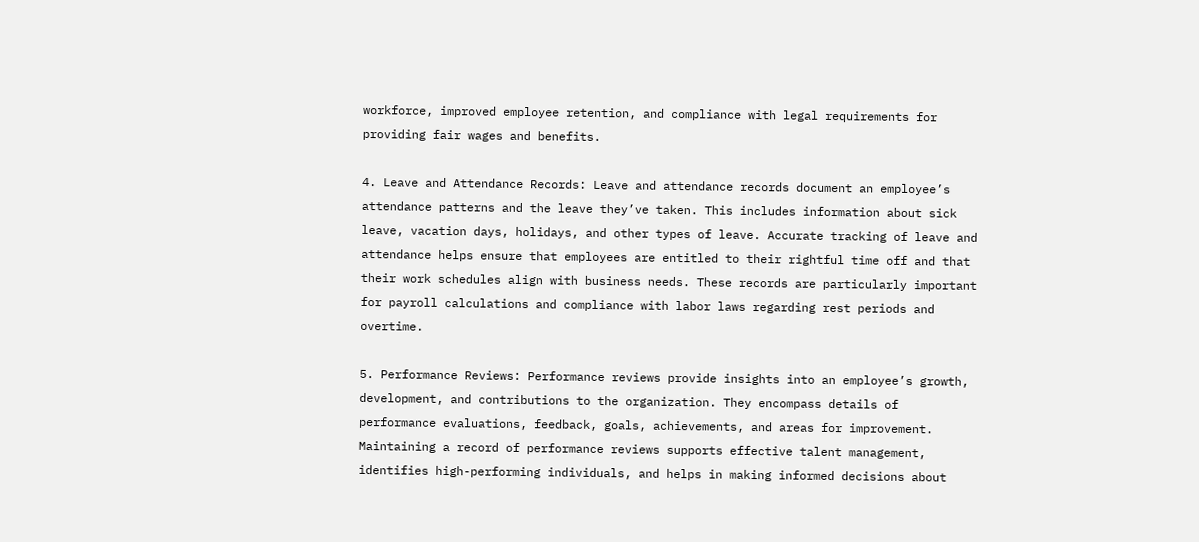workforce, improved employee retention, and compliance with legal requirements for providing fair wages and benefits.

4. Leave and Attendance Records: Leave and attendance records document an employee’s attendance patterns and the leave they’ve taken. This includes information about sick leave, vacation days, holidays, and other types of leave. Accurate tracking of leave and attendance helps ensure that employees are entitled to their rightful time off and that their work schedules align with business needs. These records are particularly important for payroll calculations and compliance with labor laws regarding rest periods and overtime.

5. Performance Reviews: Performance reviews provide insights into an employee’s growth, development, and contributions to the organization. They encompass details of performance evaluations, feedback, goals, achievements, and areas for improvement. Maintaining a record of performance reviews supports effective talent management, identifies high-performing individuals, and helps in making informed decisions about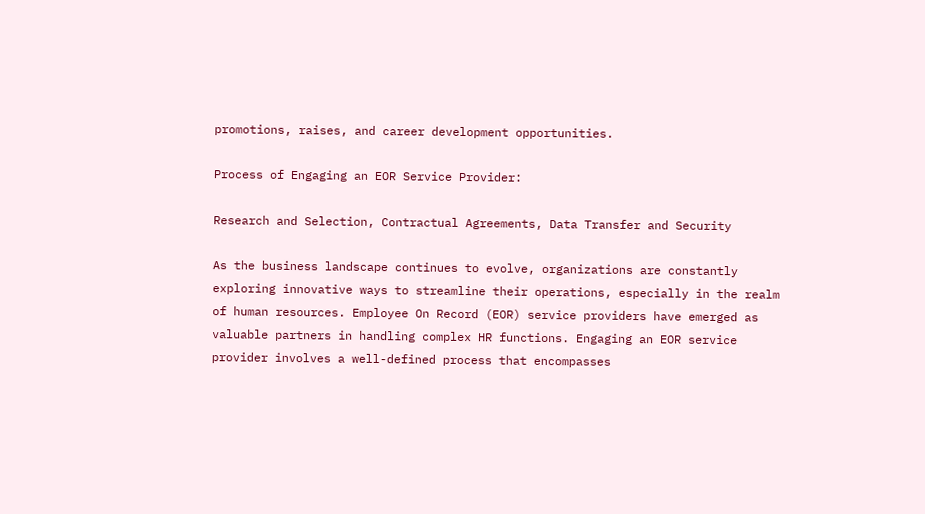promotions, raises, and career development opportunities.

Process of Engaging an EOR Service Provider:

Research and Selection, Contractual Agreements, Data Transfer and Security

As the business landscape continues to evolve, organizations are constantly exploring innovative ways to streamline their operations, especially in the realm of human resources. Employee On Record (EOR) service providers have emerged as valuable partners in handling complex HR functions. Engaging an EOR service provider involves a well-defined process that encompasses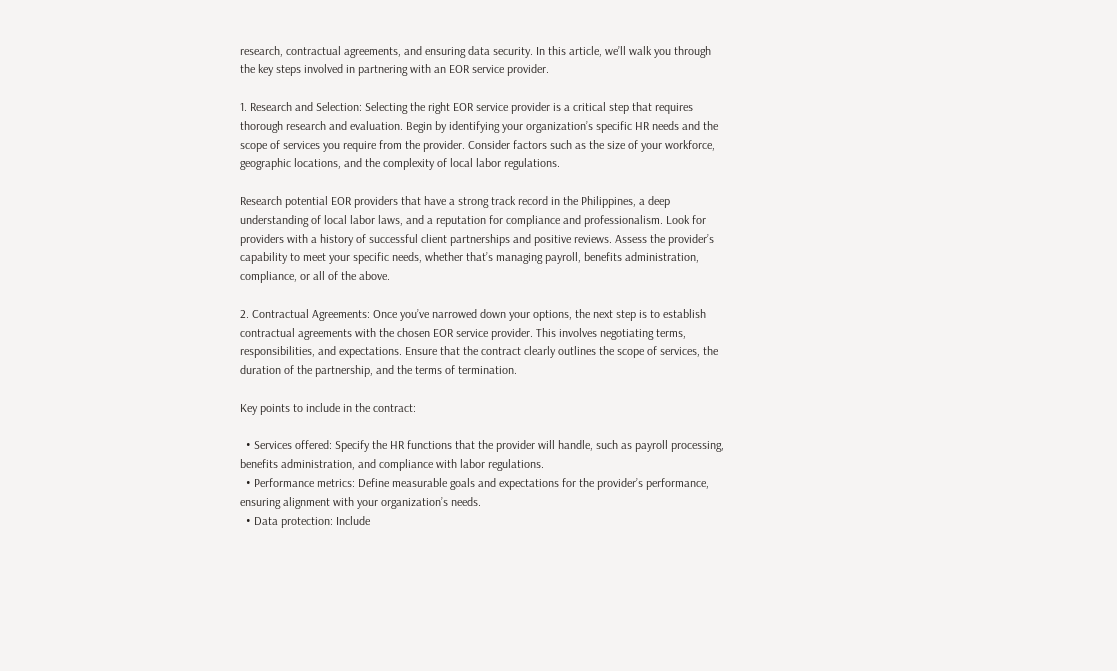research, contractual agreements, and ensuring data security. In this article, we’ll walk you through the key steps involved in partnering with an EOR service provider.

1. Research and Selection: Selecting the right EOR service provider is a critical step that requires thorough research and evaluation. Begin by identifying your organization’s specific HR needs and the scope of services you require from the provider. Consider factors such as the size of your workforce, geographic locations, and the complexity of local labor regulations.

Research potential EOR providers that have a strong track record in the Philippines, a deep understanding of local labor laws, and a reputation for compliance and professionalism. Look for providers with a history of successful client partnerships and positive reviews. Assess the provider’s capability to meet your specific needs, whether that’s managing payroll, benefits administration, compliance, or all of the above.

2. Contractual Agreements: Once you’ve narrowed down your options, the next step is to establish contractual agreements with the chosen EOR service provider. This involves negotiating terms, responsibilities, and expectations. Ensure that the contract clearly outlines the scope of services, the duration of the partnership, and the terms of termination.

Key points to include in the contract:

  • Services offered: Specify the HR functions that the provider will handle, such as payroll processing, benefits administration, and compliance with labor regulations.
  • Performance metrics: Define measurable goals and expectations for the provider’s performance, ensuring alignment with your organization’s needs.
  • Data protection: Include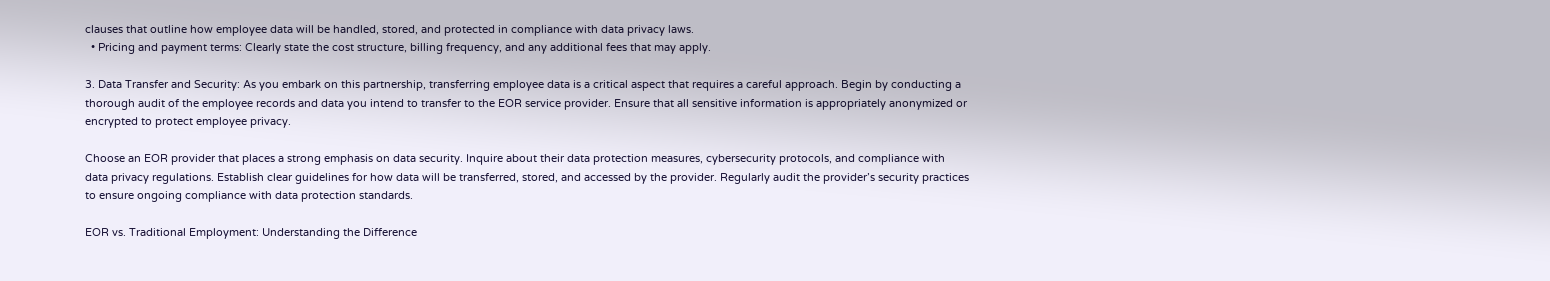clauses that outline how employee data will be handled, stored, and protected in compliance with data privacy laws.
  • Pricing and payment terms: Clearly state the cost structure, billing frequency, and any additional fees that may apply.

3. Data Transfer and Security: As you embark on this partnership, transferring employee data is a critical aspect that requires a careful approach. Begin by conducting a thorough audit of the employee records and data you intend to transfer to the EOR service provider. Ensure that all sensitive information is appropriately anonymized or encrypted to protect employee privacy.

Choose an EOR provider that places a strong emphasis on data security. Inquire about their data protection measures, cybersecurity protocols, and compliance with data privacy regulations. Establish clear guidelines for how data will be transferred, stored, and accessed by the provider. Regularly audit the provider’s security practices to ensure ongoing compliance with data protection standards.

EOR vs. Traditional Employment: Understanding the Difference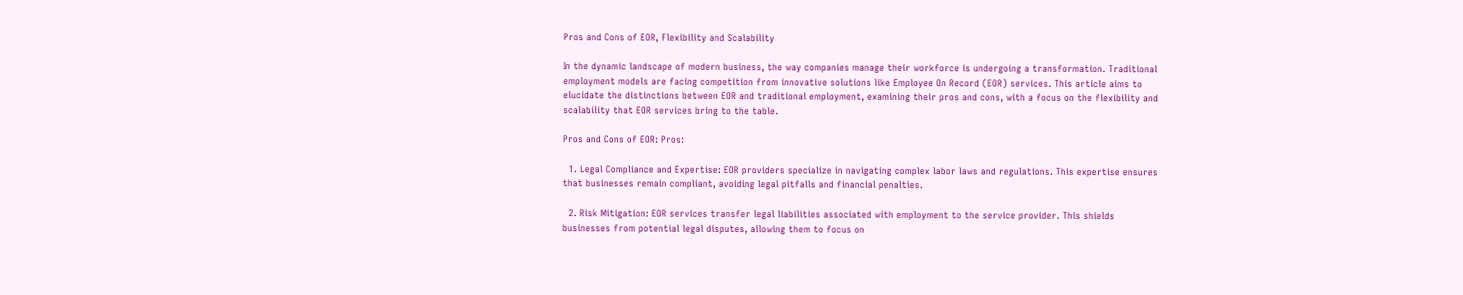Pros and Cons of EOR, Flexibility and Scalability

In the dynamic landscape of modern business, the way companies manage their workforce is undergoing a transformation. Traditional employment models are facing competition from innovative solutions like Employee On Record (EOR) services. This article aims to elucidate the distinctions between EOR and traditional employment, examining their pros and cons, with a focus on the flexibility and scalability that EOR services bring to the table.

Pros and Cons of EOR: Pros:

  1. Legal Compliance and Expertise: EOR providers specialize in navigating complex labor laws and regulations. This expertise ensures that businesses remain compliant, avoiding legal pitfalls and financial penalties.

  2. Risk Mitigation: EOR services transfer legal liabilities associated with employment to the service provider. This shields businesses from potential legal disputes, allowing them to focus on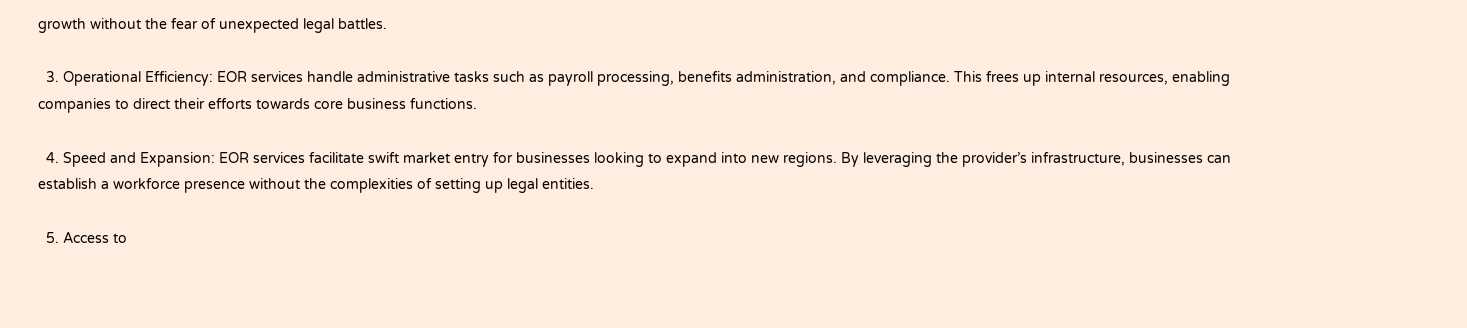growth without the fear of unexpected legal battles.

  3. Operational Efficiency: EOR services handle administrative tasks such as payroll processing, benefits administration, and compliance. This frees up internal resources, enabling companies to direct their efforts towards core business functions.

  4. Speed and Expansion: EOR services facilitate swift market entry for businesses looking to expand into new regions. By leveraging the provider’s infrastructure, businesses can establish a workforce presence without the complexities of setting up legal entities.

  5. Access to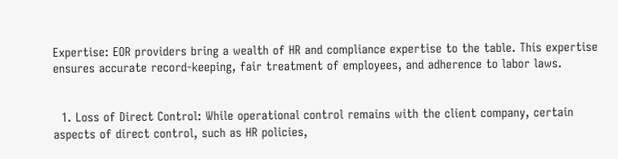Expertise: EOR providers bring a wealth of HR and compliance expertise to the table. This expertise ensures accurate record-keeping, fair treatment of employees, and adherence to labor laws.


  1. Loss of Direct Control: While operational control remains with the client company, certain aspects of direct control, such as HR policies,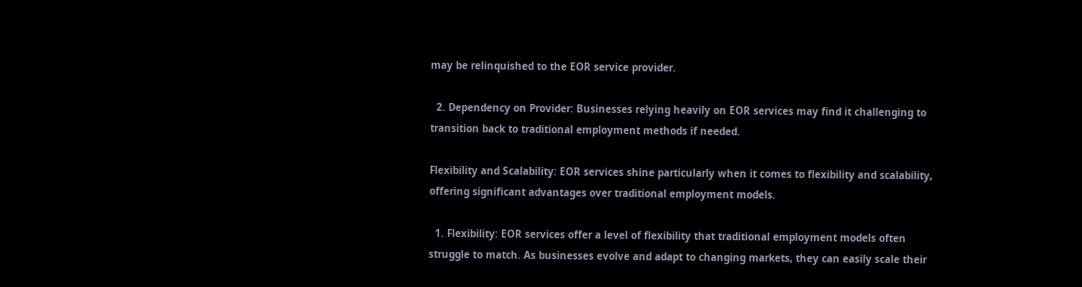may be relinquished to the EOR service provider.

  2. Dependency on Provider: Businesses relying heavily on EOR services may find it challenging to transition back to traditional employment methods if needed.

Flexibility and Scalability: EOR services shine particularly when it comes to flexibility and scalability, offering significant advantages over traditional employment models.

  1. Flexibility: EOR services offer a level of flexibility that traditional employment models often struggle to match. As businesses evolve and adapt to changing markets, they can easily scale their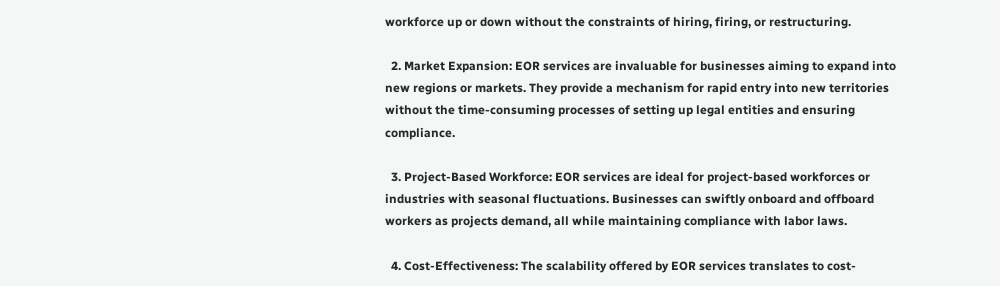workforce up or down without the constraints of hiring, firing, or restructuring.

  2. Market Expansion: EOR services are invaluable for businesses aiming to expand into new regions or markets. They provide a mechanism for rapid entry into new territories without the time-consuming processes of setting up legal entities and ensuring compliance.

  3. Project-Based Workforce: EOR services are ideal for project-based workforces or industries with seasonal fluctuations. Businesses can swiftly onboard and offboard workers as projects demand, all while maintaining compliance with labor laws.

  4. Cost-Effectiveness: The scalability offered by EOR services translates to cost-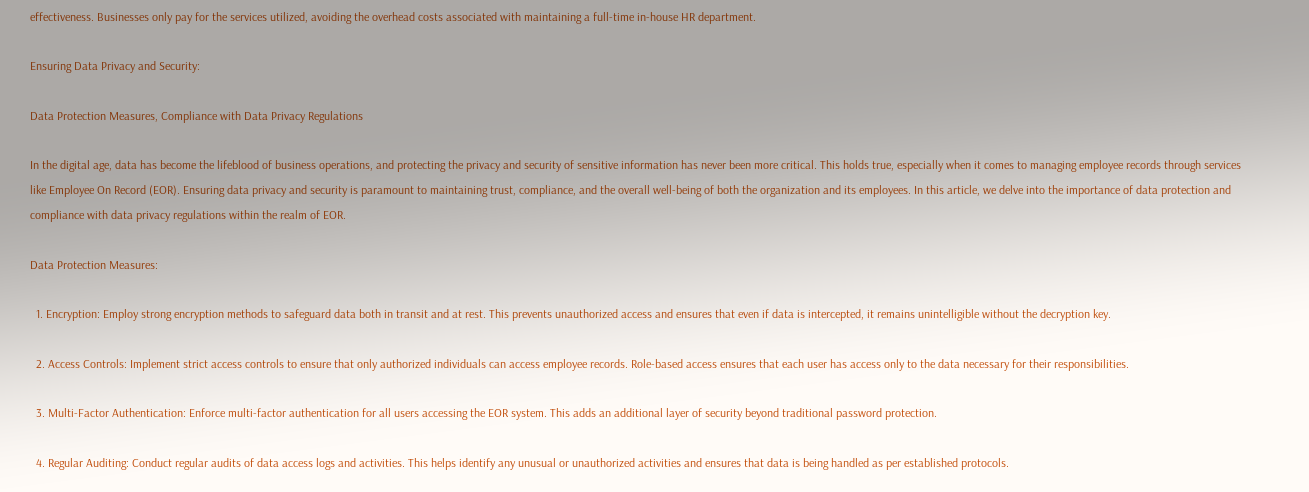effectiveness. Businesses only pay for the services utilized, avoiding the overhead costs associated with maintaining a full-time in-house HR department.

Ensuring Data Privacy and Security:

Data Protection Measures, Compliance with Data Privacy Regulations

In the digital age, data has become the lifeblood of business operations, and protecting the privacy and security of sensitive information has never been more critical. This holds true, especially when it comes to managing employee records through services like Employee On Record (EOR). Ensuring data privacy and security is paramount to maintaining trust, compliance, and the overall well-being of both the organization and its employees. In this article, we delve into the importance of data protection and compliance with data privacy regulations within the realm of EOR.

Data Protection Measures:

  1. Encryption: Employ strong encryption methods to safeguard data both in transit and at rest. This prevents unauthorized access and ensures that even if data is intercepted, it remains unintelligible without the decryption key.

  2. Access Controls: Implement strict access controls to ensure that only authorized individuals can access employee records. Role-based access ensures that each user has access only to the data necessary for their responsibilities.

  3. Multi-Factor Authentication: Enforce multi-factor authentication for all users accessing the EOR system. This adds an additional layer of security beyond traditional password protection.

  4. Regular Auditing: Conduct regular audits of data access logs and activities. This helps identify any unusual or unauthorized activities and ensures that data is being handled as per established protocols.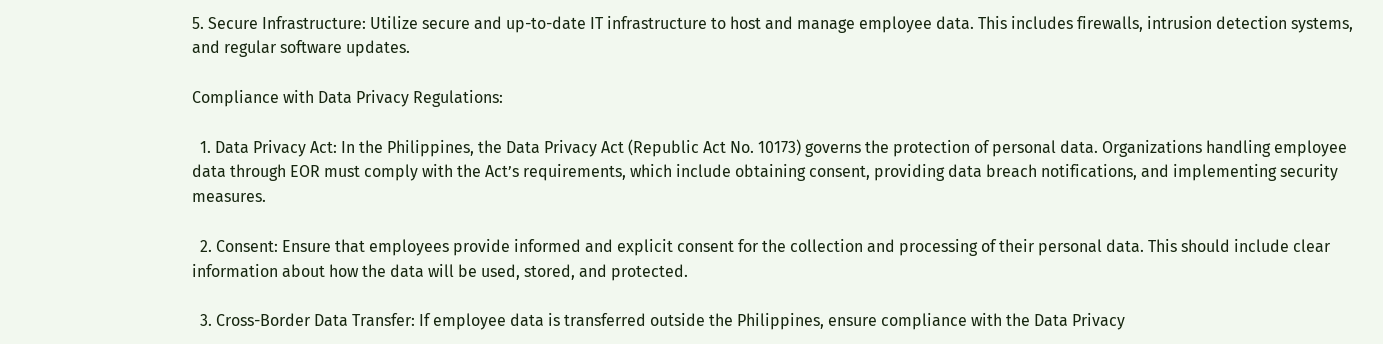5. Secure Infrastructure: Utilize secure and up-to-date IT infrastructure to host and manage employee data. This includes firewalls, intrusion detection systems, and regular software updates.

Compliance with Data Privacy Regulations:

  1. Data Privacy Act: In the Philippines, the Data Privacy Act (Republic Act No. 10173) governs the protection of personal data. Organizations handling employee data through EOR must comply with the Act’s requirements, which include obtaining consent, providing data breach notifications, and implementing security measures.

  2. Consent: Ensure that employees provide informed and explicit consent for the collection and processing of their personal data. This should include clear information about how the data will be used, stored, and protected.

  3. Cross-Border Data Transfer: If employee data is transferred outside the Philippines, ensure compliance with the Data Privacy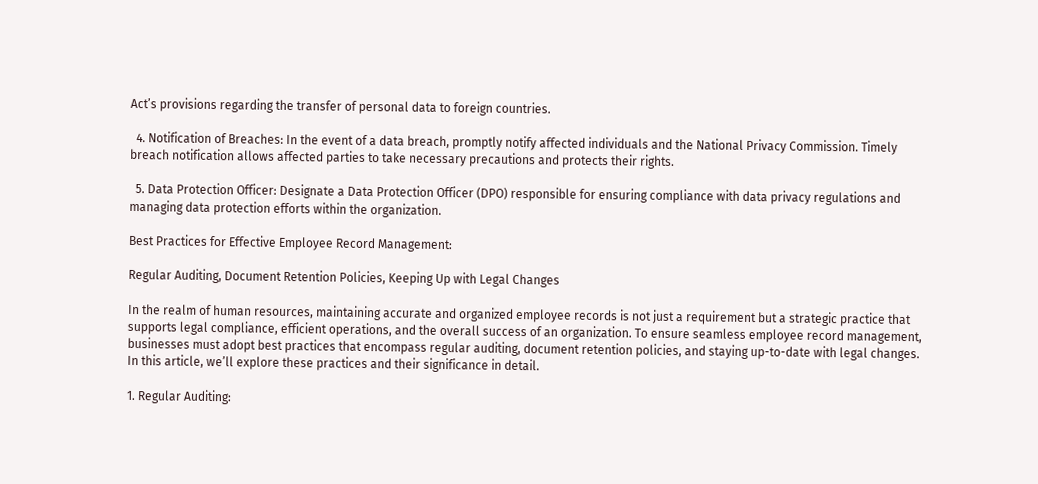Act’s provisions regarding the transfer of personal data to foreign countries.

  4. Notification of Breaches: In the event of a data breach, promptly notify affected individuals and the National Privacy Commission. Timely breach notification allows affected parties to take necessary precautions and protects their rights.

  5. Data Protection Officer: Designate a Data Protection Officer (DPO) responsible for ensuring compliance with data privacy regulations and managing data protection efforts within the organization.

Best Practices for Effective Employee Record Management:

Regular Auditing, Document Retention Policies, Keeping Up with Legal Changes

In the realm of human resources, maintaining accurate and organized employee records is not just a requirement but a strategic practice that supports legal compliance, efficient operations, and the overall success of an organization. To ensure seamless employee record management, businesses must adopt best practices that encompass regular auditing, document retention policies, and staying up-to-date with legal changes. In this article, we’ll explore these practices and their significance in detail.

1. Regular Auditing: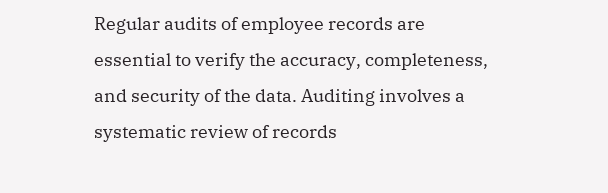Regular audits of employee records are essential to verify the accuracy, completeness, and security of the data. Auditing involves a systematic review of records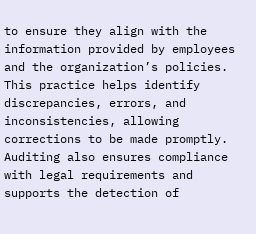to ensure they align with the information provided by employees and the organization’s policies. This practice helps identify discrepancies, errors, and inconsistencies, allowing corrections to be made promptly. Auditing also ensures compliance with legal requirements and supports the detection of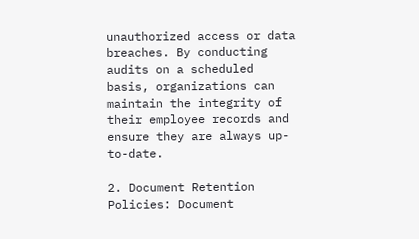unauthorized access or data breaches. By conducting audits on a scheduled basis, organizations can maintain the integrity of their employee records and ensure they are always up-to-date.

2. Document Retention Policies: Document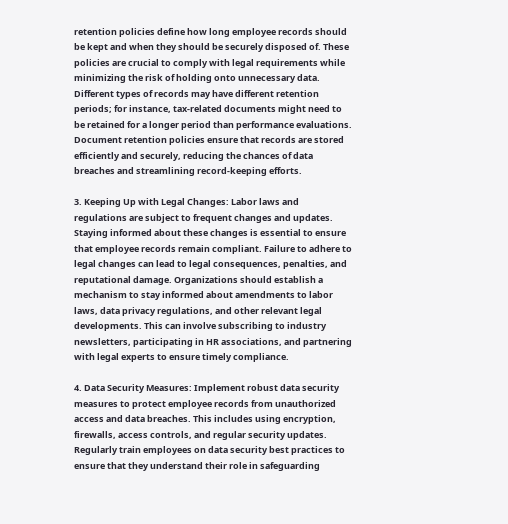retention policies define how long employee records should be kept and when they should be securely disposed of. These policies are crucial to comply with legal requirements while minimizing the risk of holding onto unnecessary data. Different types of records may have different retention periods; for instance, tax-related documents might need to be retained for a longer period than performance evaluations. Document retention policies ensure that records are stored efficiently and securely, reducing the chances of data breaches and streamlining record-keeping efforts.

3. Keeping Up with Legal Changes: Labor laws and regulations are subject to frequent changes and updates. Staying informed about these changes is essential to ensure that employee records remain compliant. Failure to adhere to legal changes can lead to legal consequences, penalties, and reputational damage. Organizations should establish a mechanism to stay informed about amendments to labor laws, data privacy regulations, and other relevant legal developments. This can involve subscribing to industry newsletters, participating in HR associations, and partnering with legal experts to ensure timely compliance.

4. Data Security Measures: Implement robust data security measures to protect employee records from unauthorized access and data breaches. This includes using encryption, firewalls, access controls, and regular security updates. Regularly train employees on data security best practices to ensure that they understand their role in safeguarding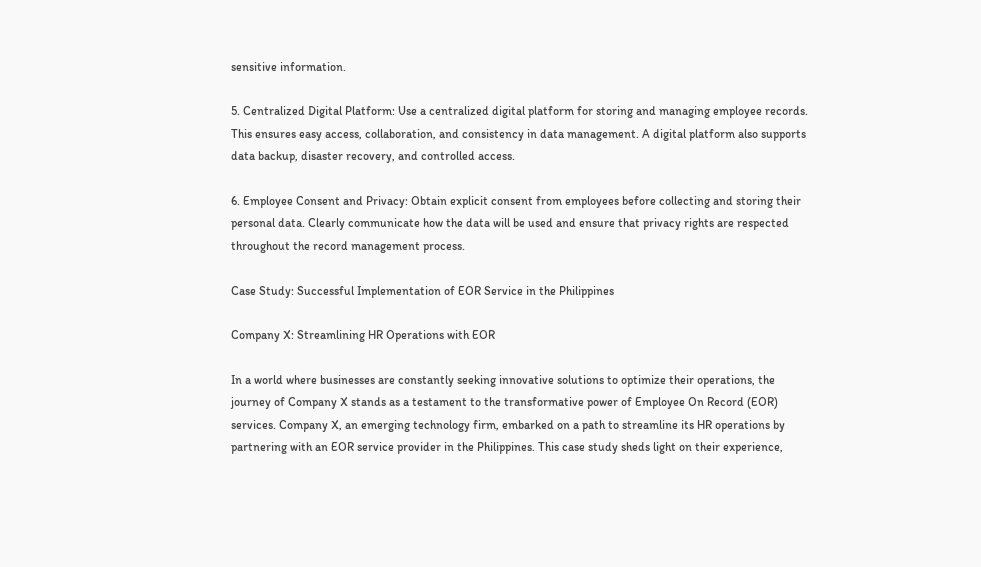sensitive information.

5. Centralized Digital Platform: Use a centralized digital platform for storing and managing employee records. This ensures easy access, collaboration, and consistency in data management. A digital platform also supports data backup, disaster recovery, and controlled access.

6. Employee Consent and Privacy: Obtain explicit consent from employees before collecting and storing their personal data. Clearly communicate how the data will be used and ensure that privacy rights are respected throughout the record management process.

Case Study: Successful Implementation of EOR Service in the Philippines

Company X: Streamlining HR Operations with EOR

In a world where businesses are constantly seeking innovative solutions to optimize their operations, the journey of Company X stands as a testament to the transformative power of Employee On Record (EOR) services. Company X, an emerging technology firm, embarked on a path to streamline its HR operations by partnering with an EOR service provider in the Philippines. This case study sheds light on their experience,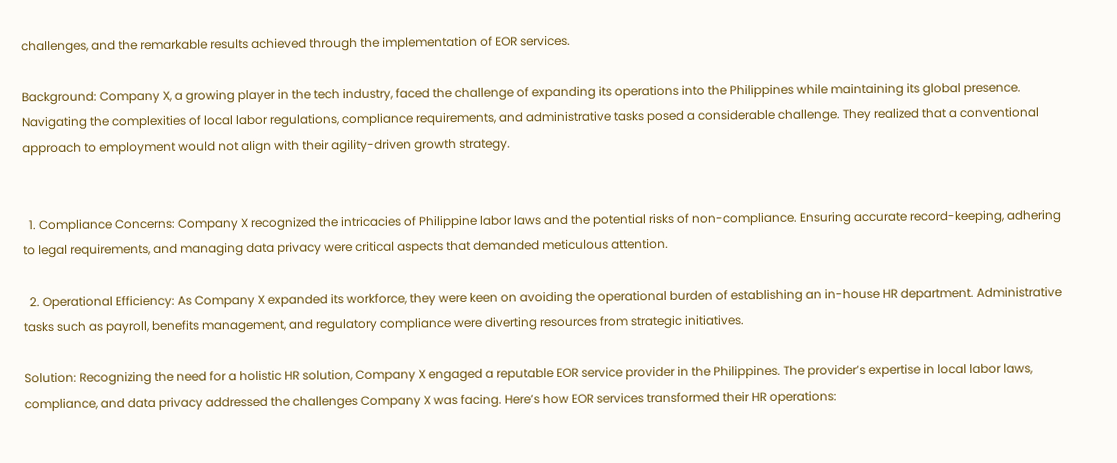challenges, and the remarkable results achieved through the implementation of EOR services.

Background: Company X, a growing player in the tech industry, faced the challenge of expanding its operations into the Philippines while maintaining its global presence. Navigating the complexities of local labor regulations, compliance requirements, and administrative tasks posed a considerable challenge. They realized that a conventional approach to employment would not align with their agility-driven growth strategy.


  1. Compliance Concerns: Company X recognized the intricacies of Philippine labor laws and the potential risks of non-compliance. Ensuring accurate record-keeping, adhering to legal requirements, and managing data privacy were critical aspects that demanded meticulous attention.

  2. Operational Efficiency: As Company X expanded its workforce, they were keen on avoiding the operational burden of establishing an in-house HR department. Administrative tasks such as payroll, benefits management, and regulatory compliance were diverting resources from strategic initiatives.

Solution: Recognizing the need for a holistic HR solution, Company X engaged a reputable EOR service provider in the Philippines. The provider’s expertise in local labor laws, compliance, and data privacy addressed the challenges Company X was facing. Here’s how EOR services transformed their HR operations: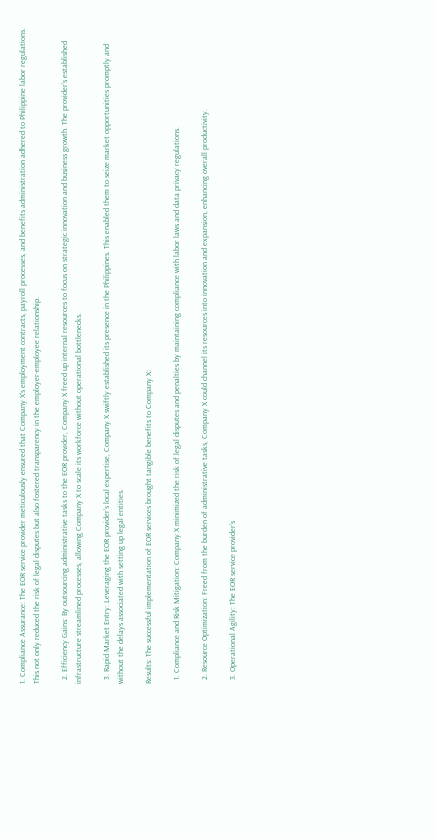1. Compliance Assurance: The EOR service provider meticulously ensured that Company X’s employment contracts, payroll processes, and benefits administration adhered to Philippine labor regulations. This not only reduced the risk of legal disputes but also fostered transparency in the employer-employee relationship.

  2. Efficiency Gains: By outsourcing administrative tasks to the EOR provider, Company X freed up internal resources to focus on strategic innovation and business growth. The provider’s established infrastructure streamlined processes, allowing Company X to scale its workforce without operational bottlenecks.

  3. Rapid Market Entry: Leveraging the EOR provider’s local expertise, Company X swiftly established its presence in the Philippines. This enabled them to seize market opportunities promptly and without the delays associated with setting up legal entities.

Results: The successful implementation of EOR services brought tangible benefits to Company X:

  1. Compliance and Risk Mitigation: Company X minimized the risk of legal disputes and penalties by maintaining compliance with labor laws and data privacy regulations.

  2. Resource Optimization: Freed from the burden of administrative tasks, Company X could channel its resources into innovation and expansion, enhancing overall productivity.

  3. Operational Agility: The EOR service provider’s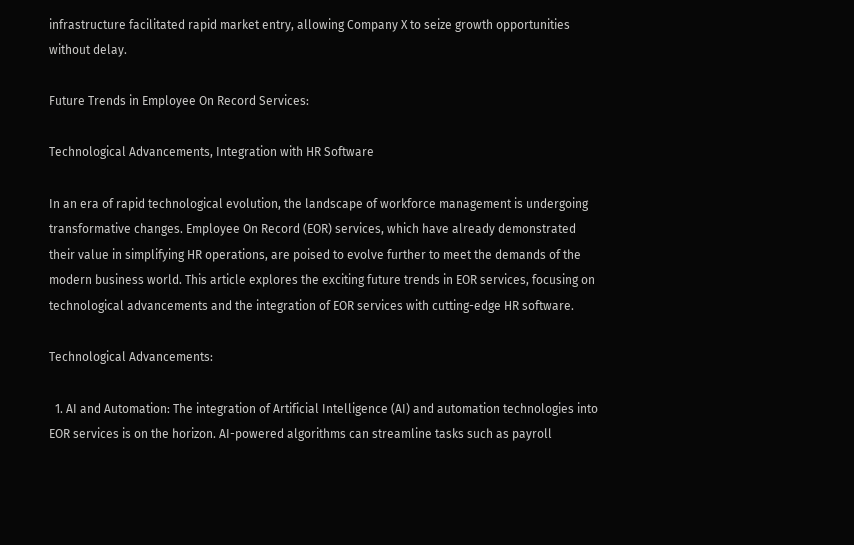infrastructure facilitated rapid market entry, allowing Company X to seize growth opportunities without delay.

Future Trends in Employee On Record Services:

Technological Advancements, Integration with HR Software

In an era of rapid technological evolution, the landscape of workforce management is undergoing transformative changes. Employee On Record (EOR) services, which have already demonstrated their value in simplifying HR operations, are poised to evolve further to meet the demands of the modern business world. This article explores the exciting future trends in EOR services, focusing on technological advancements and the integration of EOR services with cutting-edge HR software.

Technological Advancements:

  1. AI and Automation: The integration of Artificial Intelligence (AI) and automation technologies into EOR services is on the horizon. AI-powered algorithms can streamline tasks such as payroll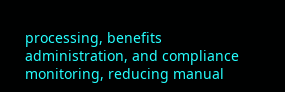processing, benefits administration, and compliance monitoring, reducing manual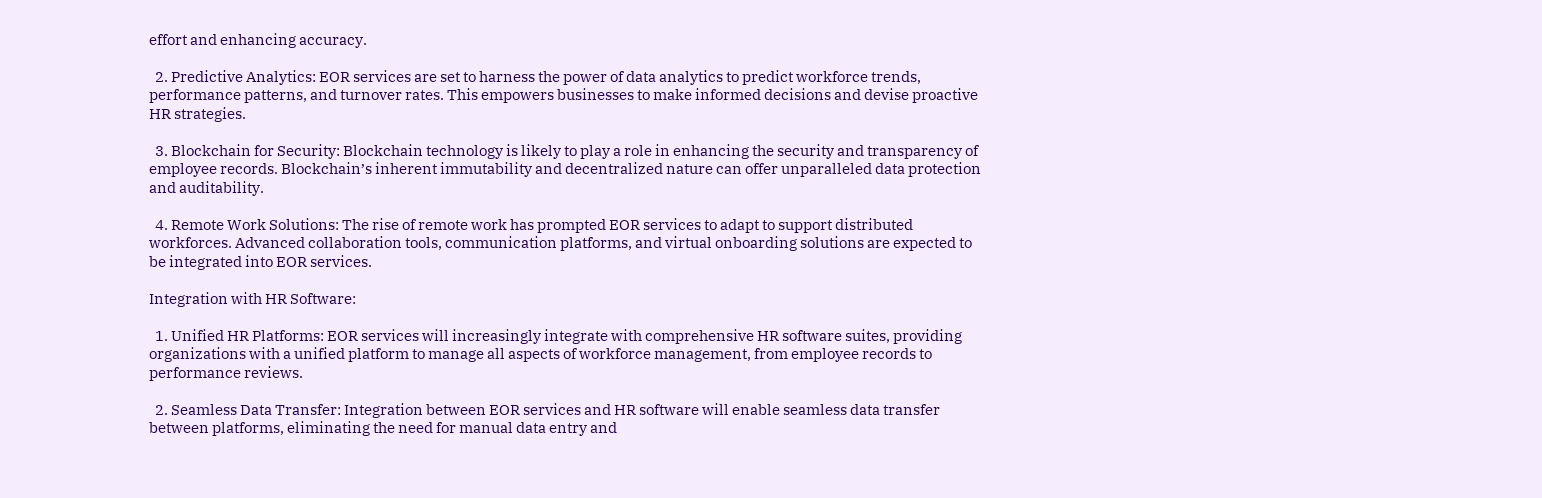effort and enhancing accuracy.

  2. Predictive Analytics: EOR services are set to harness the power of data analytics to predict workforce trends, performance patterns, and turnover rates. This empowers businesses to make informed decisions and devise proactive HR strategies.

  3. Blockchain for Security: Blockchain technology is likely to play a role in enhancing the security and transparency of employee records. Blockchain’s inherent immutability and decentralized nature can offer unparalleled data protection and auditability.

  4. Remote Work Solutions: The rise of remote work has prompted EOR services to adapt to support distributed workforces. Advanced collaboration tools, communication platforms, and virtual onboarding solutions are expected to be integrated into EOR services.

Integration with HR Software:

  1. Unified HR Platforms: EOR services will increasingly integrate with comprehensive HR software suites, providing organizations with a unified platform to manage all aspects of workforce management, from employee records to performance reviews.

  2. Seamless Data Transfer: Integration between EOR services and HR software will enable seamless data transfer between platforms, eliminating the need for manual data entry and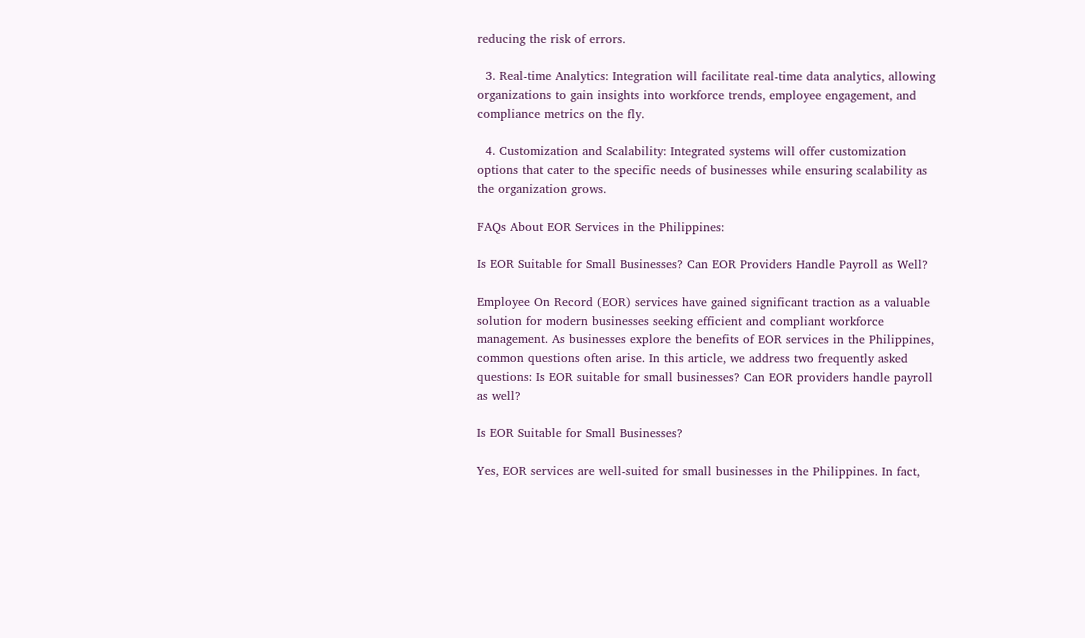reducing the risk of errors.

  3. Real-time Analytics: Integration will facilitate real-time data analytics, allowing organizations to gain insights into workforce trends, employee engagement, and compliance metrics on the fly.

  4. Customization and Scalability: Integrated systems will offer customization options that cater to the specific needs of businesses while ensuring scalability as the organization grows.

FAQs About EOR Services in the Philippines:

Is EOR Suitable for Small Businesses? Can EOR Providers Handle Payroll as Well?

Employee On Record (EOR) services have gained significant traction as a valuable solution for modern businesses seeking efficient and compliant workforce management. As businesses explore the benefits of EOR services in the Philippines, common questions often arise. In this article, we address two frequently asked questions: Is EOR suitable for small businesses? Can EOR providers handle payroll as well?

Is EOR Suitable for Small Businesses?

Yes, EOR services are well-suited for small businesses in the Philippines. In fact,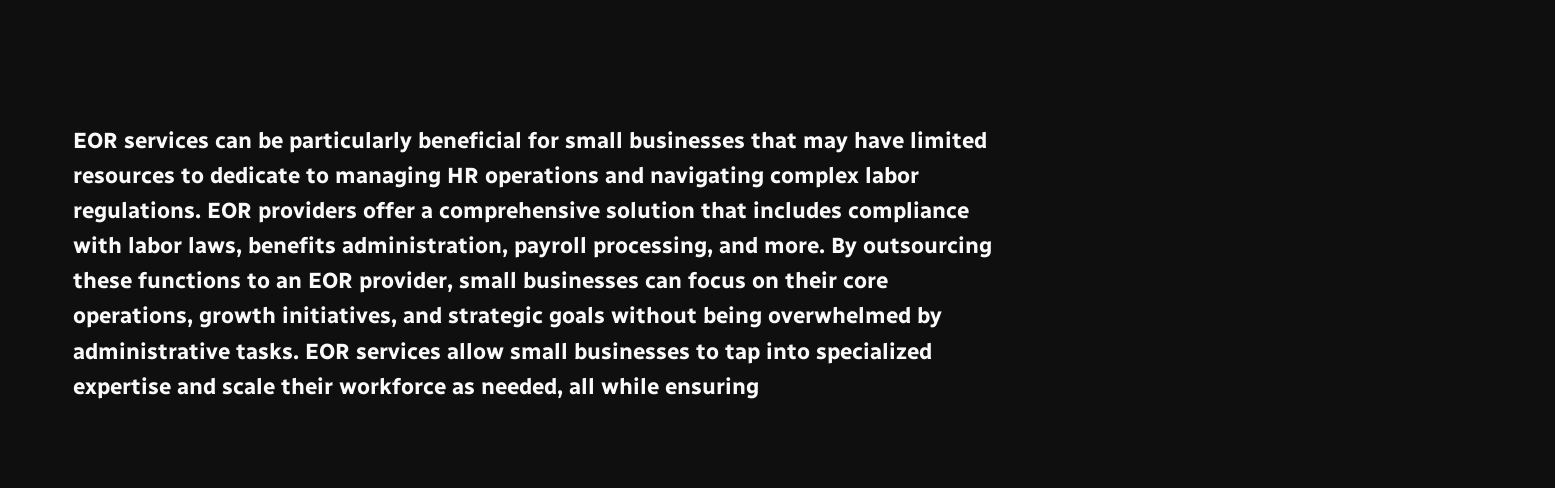EOR services can be particularly beneficial for small businesses that may have limited resources to dedicate to managing HR operations and navigating complex labor regulations. EOR providers offer a comprehensive solution that includes compliance with labor laws, benefits administration, payroll processing, and more. By outsourcing these functions to an EOR provider, small businesses can focus on their core operations, growth initiatives, and strategic goals without being overwhelmed by administrative tasks. EOR services allow small businesses to tap into specialized expertise and scale their workforce as needed, all while ensuring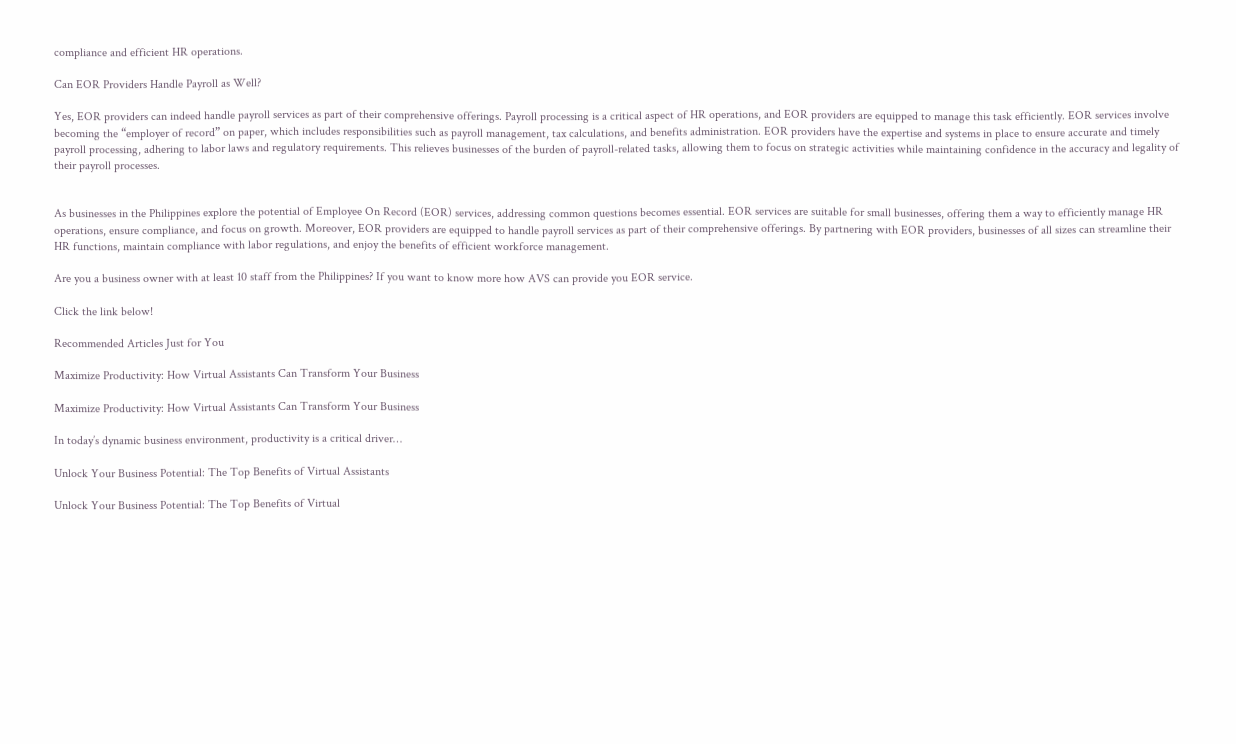compliance and efficient HR operations.

Can EOR Providers Handle Payroll as Well?

Yes, EOR providers can indeed handle payroll services as part of their comprehensive offerings. Payroll processing is a critical aspect of HR operations, and EOR providers are equipped to manage this task efficiently. EOR services involve becoming the “employer of record” on paper, which includes responsibilities such as payroll management, tax calculations, and benefits administration. EOR providers have the expertise and systems in place to ensure accurate and timely payroll processing, adhering to labor laws and regulatory requirements. This relieves businesses of the burden of payroll-related tasks, allowing them to focus on strategic activities while maintaining confidence in the accuracy and legality of their payroll processes.


As businesses in the Philippines explore the potential of Employee On Record (EOR) services, addressing common questions becomes essential. EOR services are suitable for small businesses, offering them a way to efficiently manage HR operations, ensure compliance, and focus on growth. Moreover, EOR providers are equipped to handle payroll services as part of their comprehensive offerings. By partnering with EOR providers, businesses of all sizes can streamline their HR functions, maintain compliance with labor regulations, and enjoy the benefits of efficient workforce management.

Are you a business owner with at least 10 staff from the Philippines? If you want to know more how AVS can provide you EOR service.

Click the link below!

Recommended Articles Just for You

Maximize Productivity: How Virtual Assistants Can Transform Your Business

Maximize Productivity: How Virtual Assistants Can Transform Your Business

In today’s dynamic business environment, productivity is a critical driver…

Unlock Your Business Potential: The Top Benefits of Virtual Assistants

Unlock Your Business Potential: The Top Benefits of Virtual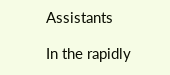Assistants

In the rapidly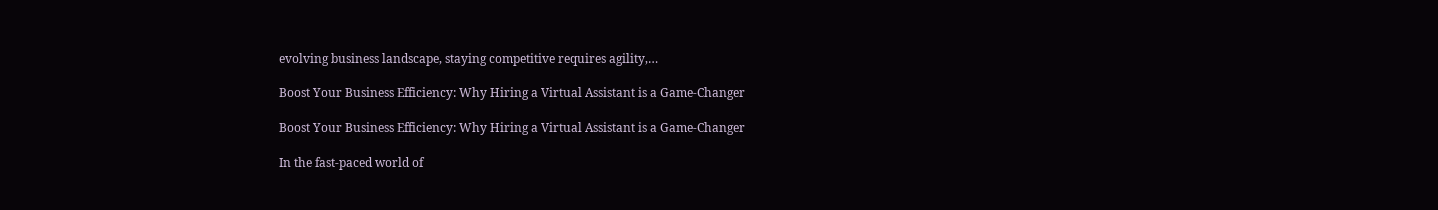evolving business landscape, staying competitive requires agility,…

Boost Your Business Efficiency: Why Hiring a Virtual Assistant is a Game-Changer

Boost Your Business Efficiency: Why Hiring a Virtual Assistant is a Game-Changer

In the fast-paced world of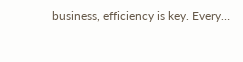business, efficiency is key. Every…